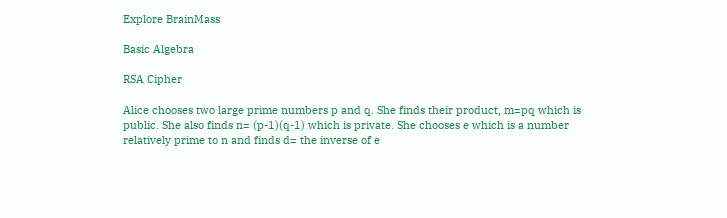Explore BrainMass

Basic Algebra

RSA Cipher

Alice chooses two large prime numbers p and q. She finds their product, m=pq which is public. She also finds n= (p-1)(q-1) which is private. She chooses e which is a number relatively prime to n and finds d= the inverse of e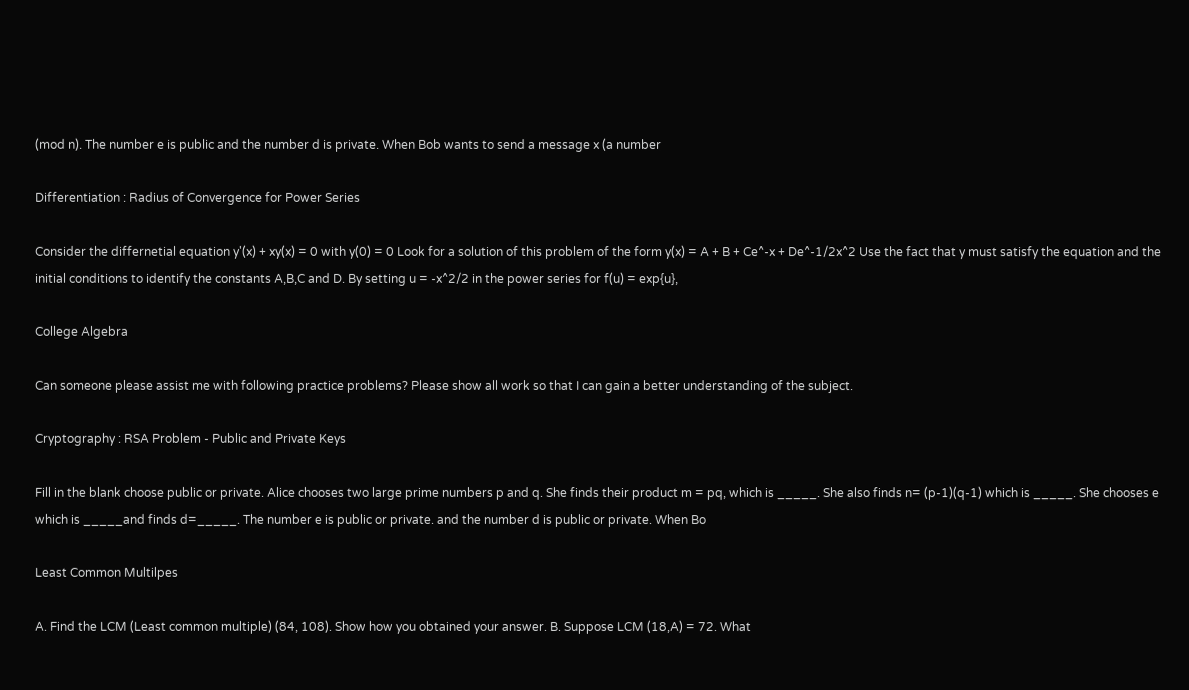(mod n). The number e is public and the number d is private. When Bob wants to send a message x (a number

Differentiation : Radius of Convergence for Power Series

Consider the differnetial equation y'(x) + xy(x) = 0 with y(0) = 0 Look for a solution of this problem of the form y(x) = A + B + Ce^-x + De^-1/2x^2 Use the fact that y must satisfy the equation and the initial conditions to identify the constants A,B,C and D. By setting u = -x^2/2 in the power series for f(u) = exp{u},

College Algebra

Can someone please assist me with following practice problems? Please show all work so that I can gain a better understanding of the subject.

Cryptography : RSA Problem - Public and Private Keys

Fill in the blank choose public or private. Alice chooses two large prime numbers p and q. She finds their product m = pq, which is _____. She also finds n= (p-1)(q-1) which is _____. She chooses e which is _____and finds d=_____. The number e is public or private. and the number d is public or private. When Bo

Least Common Multilpes

A. Find the LCM (Least common multiple) (84, 108). Show how you obtained your answer. B. Suppose LCM (18,A) = 72. What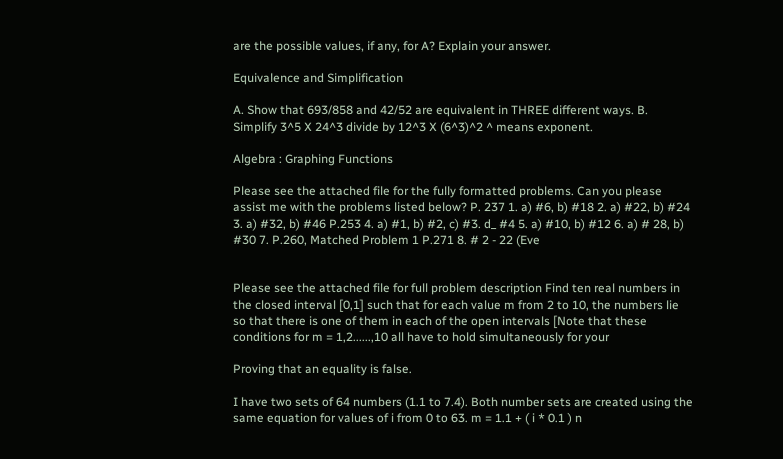are the possible values, if any, for A? Explain your answer.

Equivalence and Simplification

A. Show that 693/858 and 42/52 are equivalent in THREE different ways. B. Simplify 3^5 X 24^3 divide by 12^3 X (6^3)^2 ^ means exponent.

Algebra : Graphing Functions

Please see the attached file for the fully formatted problems. Can you please assist me with the problems listed below? P. 237 1. a) #6, b) #18 2. a) #22, b) #24 3. a) #32, b) #46 P.253 4. a) #1, b) #2, c) #3. d_ #4 5. a) #10, b) #12 6. a) # 28, b) #30 7. P.260, Matched Problem 1 P.271 8. # 2 - 22 (Eve


Please see the attached file for full problem description Find ten real numbers in the closed interval [0,1] such that for each value m from 2 to 10, the numbers lie so that there is one of them in each of the open intervals [Note that these conditions for m = 1,2......,10 all have to hold simultaneously for your

Proving that an equality is false.

I have two sets of 64 numbers (1.1 to 7.4). Both number sets are created using the same equation for values of i from 0 to 63. m = 1.1 + ( i * 0.1 ) n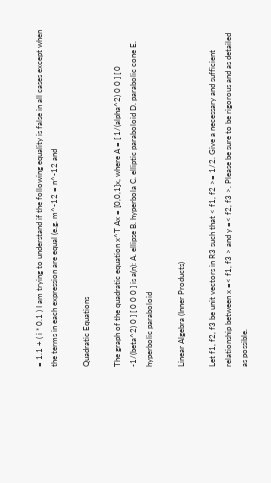= 1.1 + ( i * 0.1 ) I am trying to understand if the following equality is false in all cases except when the terms in each expression are equal (e.g. m^-12 = n^-12 and

Quadratic Equations

The graph of the quadratic equation x^T Ax = [0,0,1]x, where A = [ 1/(alpha^2) 0 0 ] [ 0 -1/(beta^2) 0 ] [ 0 0 0 ] is a(n): A. ellipse B. hyperbola C. elliptic paraboloid D. parabolic cone E. hyperbolic paraboloid

Linear Algebra (Inner Products)

Let f1, f2, f3 be unit vectors in R3 such that < f1, f2 >= 1/2. Give a necessary and sufficient relationship between x =< f1, f3 > and y =< f2, f3 >. Please be sure to be rigorous and as detailed as possible.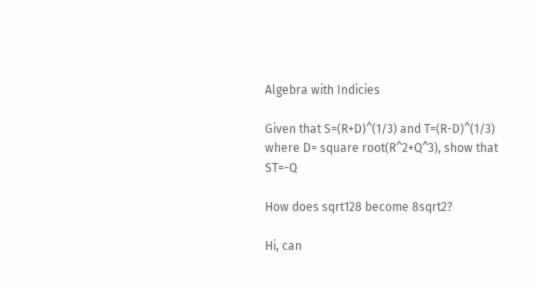Algebra with Indicies

Given that S=(R+D)^(1/3) and T=(R-D)^(1/3) where D= square root(R^2+Q^3), show that ST=-Q

How does sqrt128 become 8sqrt2?

Hi, can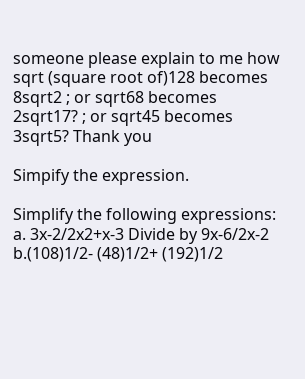someone please explain to me how sqrt (square root of)128 becomes 8sqrt2 ; or sqrt68 becomes 2sqrt17? ; or sqrt45 becomes 3sqrt5? Thank you

Simpify the expression.

Simplify the following expressions: a. 3x-2/2x2+x-3 Divide by 9x-6/2x-2 b.(108)1/2- (48)1/2+ (192)1/2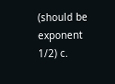(should be exponent 1/2) c.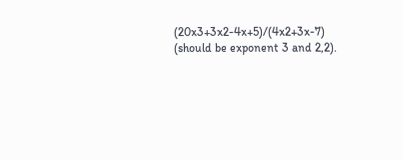(20x3+3x2-4x+5)/(4x2+3x-7) (should be exponent 3 and 2,2).